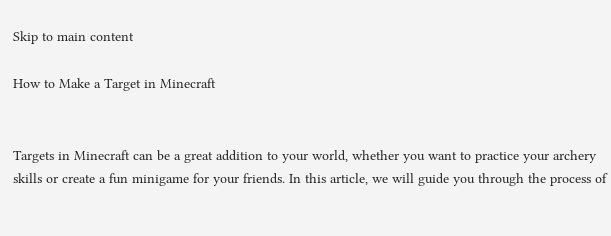Skip to main content

How to Make a Target in Minecraft


Targets in Minecraft can be a great addition to your world, whether you want to practice your archery skills or create a fun minigame for your friends. In this article, we will guide you through the process of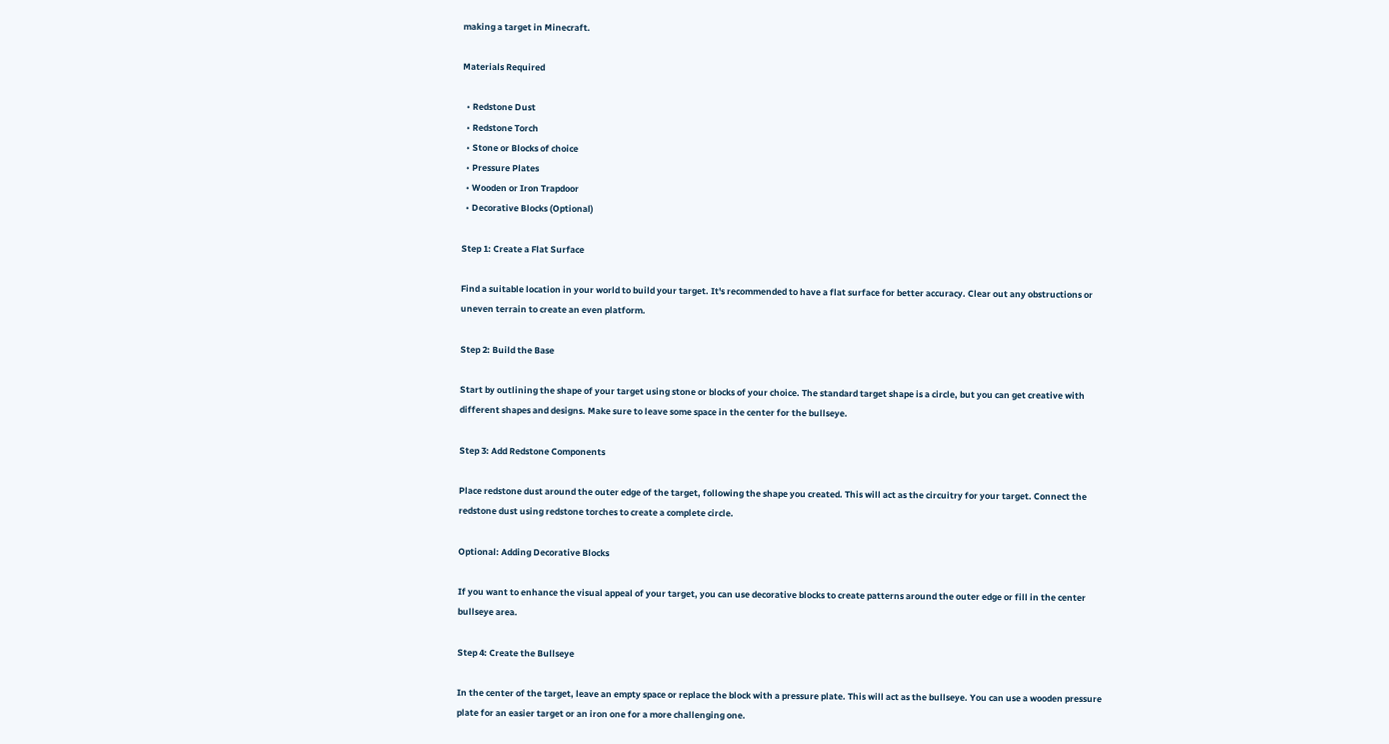making a target in Minecraft.

Materials Required

  • Redstone Dust
  • Redstone Torch
  • Stone or Blocks of choice
  • Pressure Plates
  • Wooden or Iron Trapdoor
  • Decorative Blocks (Optional)

Step 1: Create a Flat Surface

Find a suitable location in your world to build your target. It's recommended to have a flat surface for better accuracy. Clear out any obstructions or uneven terrain to create an even platform.

Step 2: Build the Base

Start by outlining the shape of your target using stone or blocks of your choice. The standard target shape is a circle, but you can get creative with different shapes and designs. Make sure to leave some space in the center for the bullseye.

Step 3: Add Redstone Components

Place redstone dust around the outer edge of the target, following the shape you created. This will act as the circuitry for your target. Connect the redstone dust using redstone torches to create a complete circle.

Optional: Adding Decorative Blocks

If you want to enhance the visual appeal of your target, you can use decorative blocks to create patterns around the outer edge or fill in the center bullseye area.

Step 4: Create the Bullseye

In the center of the target, leave an empty space or replace the block with a pressure plate. This will act as the bullseye. You can use a wooden pressure plate for an easier target or an iron one for a more challenging one.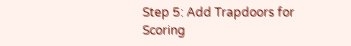Step 5: Add Trapdoors for Scoring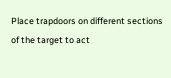Place trapdoors on different sections of the target to act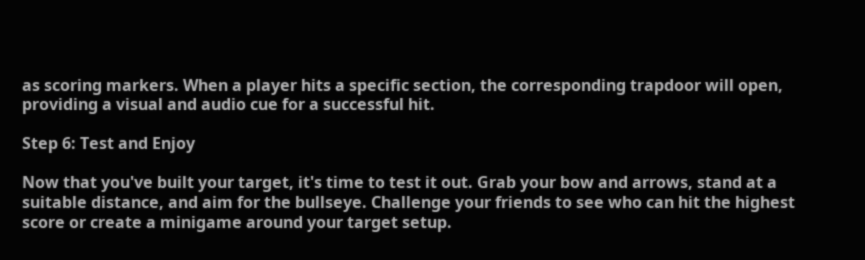as scoring markers. When a player hits a specific section, the corresponding trapdoor will open, providing a visual and audio cue for a successful hit.

Step 6: Test and Enjoy

Now that you've built your target, it's time to test it out. Grab your bow and arrows, stand at a suitable distance, and aim for the bullseye. Challenge your friends to see who can hit the highest score or create a minigame around your target setup.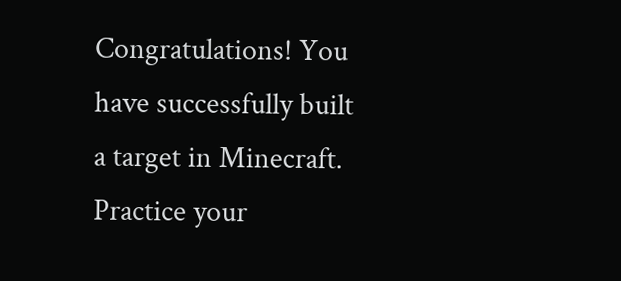Congratulations! You have successfully built a target in Minecraft. Practice your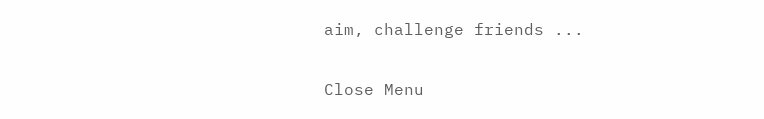aim, challenge friends ...

Close Menu